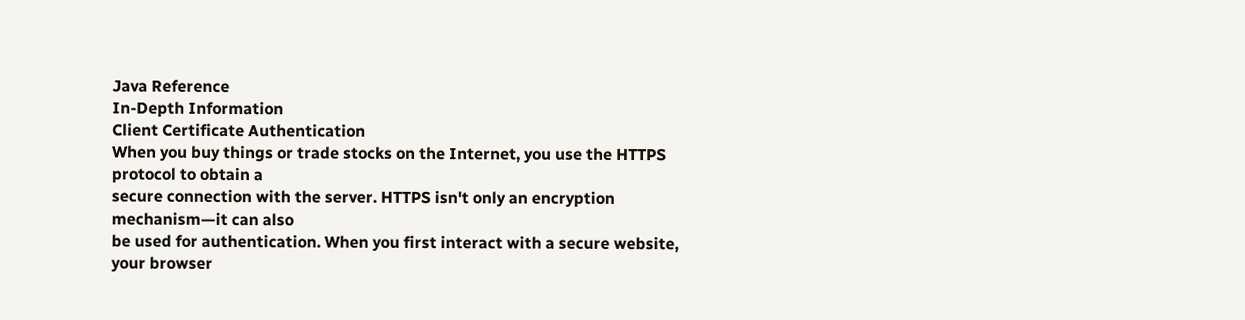Java Reference
In-Depth Information
Client Certificate Authentication
When you buy things or trade stocks on the Internet, you use the HTTPS protocol to obtain a
secure connection with the server. HTTPS isn't only an encryption mechanism—it can also
be used for authentication. When you first interact with a secure website, your browser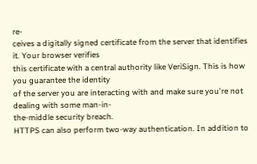re-
ceives a digitally signed certificate from the server that identifies it. Your browser verifies
this certificate with a central authority like VeriSign. This is how you guarantee the identity
of the server you are interacting with and make sure you're not dealing with some man-in-
the-middle security breach.
HTTPS can also perform two-way authentication. In addition to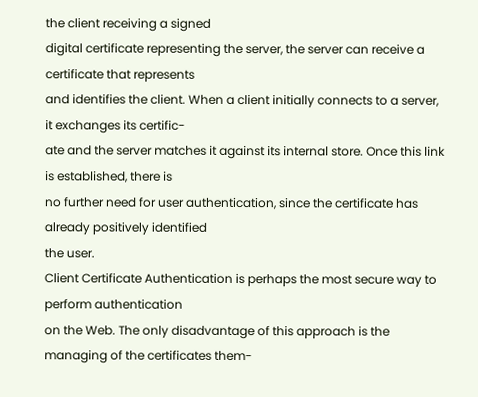the client receiving a signed
digital certificate representing the server, the server can receive a certificate that represents
and identifies the client. When a client initially connects to a server, it exchanges its certific-
ate and the server matches it against its internal store. Once this link is established, there is
no further need for user authentication, since the certificate has already positively identified
the user.
Client Certificate Authentication is perhaps the most secure way to perform authentication
on the Web. The only disadvantage of this approach is the managing of the certificates them-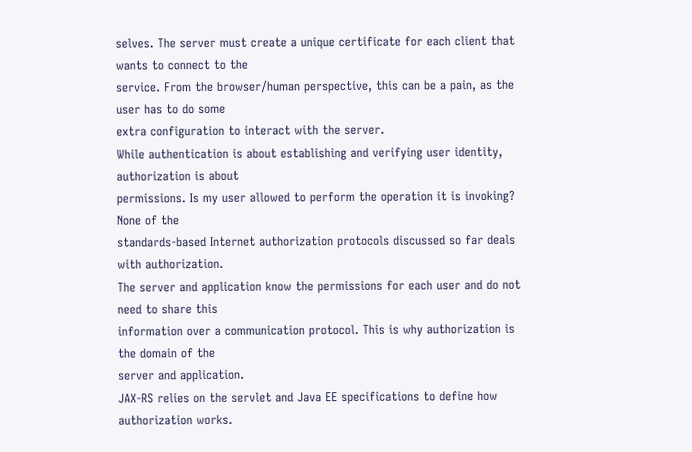selves. The server must create a unique certificate for each client that wants to connect to the
service. From the browser/human perspective, this can be a pain, as the user has to do some
extra configuration to interact with the server.
While authentication is about establishing and verifying user identity, authorization is about
permissions. Is my user allowed to perform the operation it is invoking? None of the
standards-based Internet authorization protocols discussed so far deals with authorization.
The server and application know the permissions for each user and do not need to share this
information over a communication protocol. This is why authorization is the domain of the
server and application.
JAX-RS relies on the servlet and Java EE specifications to define how authorization works.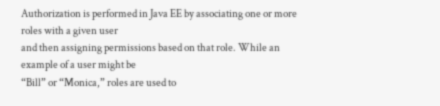Authorization is performed in Java EE by associating one or more roles with a given user
and then assigning permissions based on that role. While an example of a user might be
“Bill” or “Monica,” roles are used to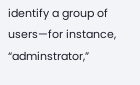identify a group of users—for instance, “adminstrator,”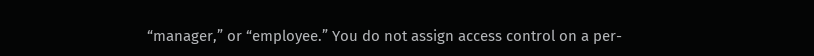“manager,” or “employee.” You do not assign access control on a per-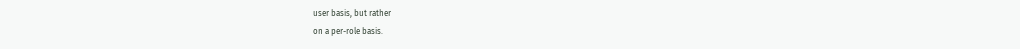user basis, but rather
on a per-role basis.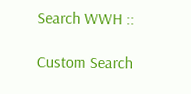Search WWH ::

Custom Search